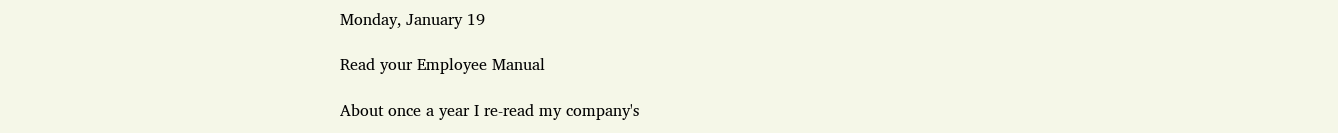Monday, January 19

Read your Employee Manual

About once a year I re-read my company's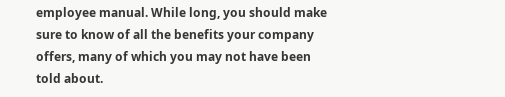employee manual. While long, you should make sure to know of all the benefits your company offers, many of which you may not have been told about.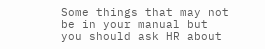Some things that may not be in your manual but you should ask HR about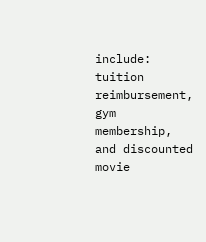include: tuition reimbursement, gym membership, and discounted movie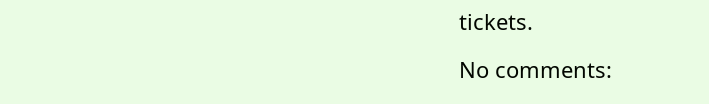tickets.

No comments: